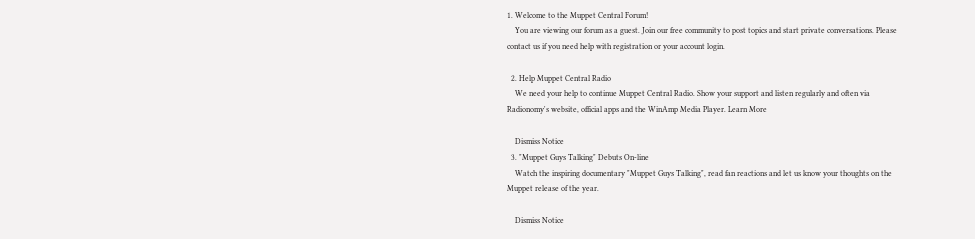1. Welcome to the Muppet Central Forum!
    You are viewing our forum as a guest. Join our free community to post topics and start private conversations. Please contact us if you need help with registration or your account login.

  2. Help Muppet Central Radio
    We need your help to continue Muppet Central Radio. Show your support and listen regularly and often via Radionomy's website, official apps and the WinAmp Media Player. Learn More

    Dismiss Notice
  3. "Muppet Guys Talking" Debuts On-line
    Watch the inspiring documentary "Muppet Guys Talking", read fan reactions and let us know your thoughts on the Muppet release of the year.

    Dismiss Notice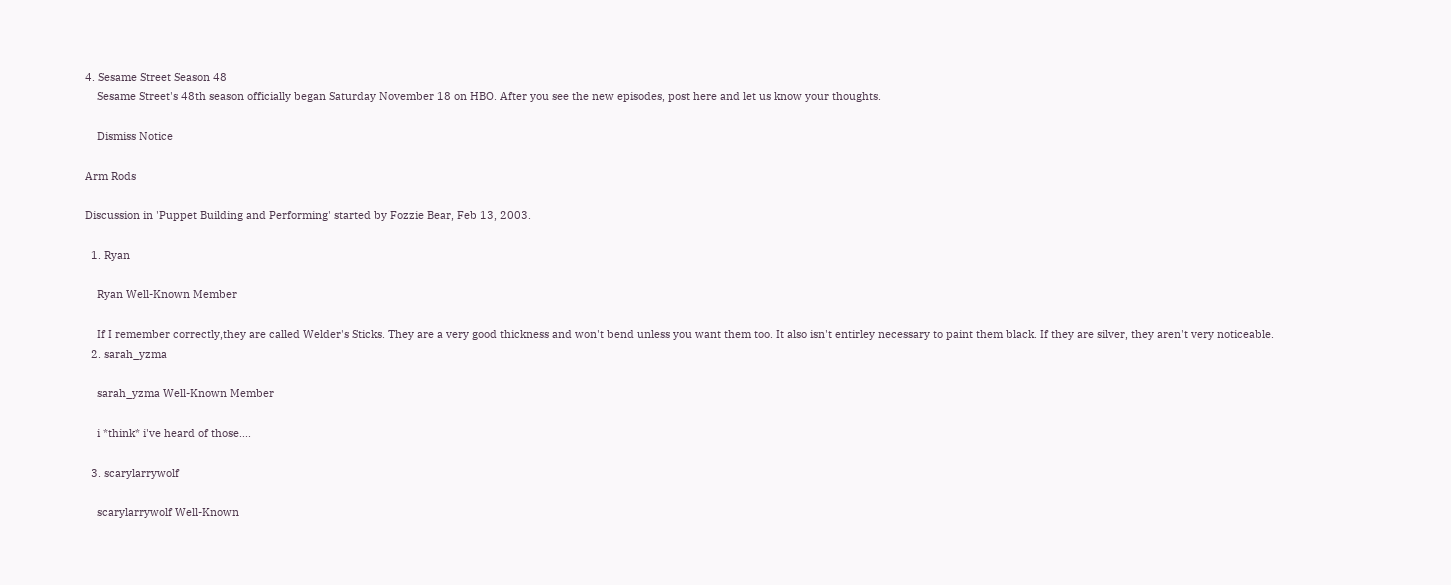4. Sesame Street Season 48
    Sesame Street's 48th season officially began Saturday November 18 on HBO. After you see the new episodes, post here and let us know your thoughts.

    Dismiss Notice

Arm Rods

Discussion in 'Puppet Building and Performing' started by Fozzie Bear, Feb 13, 2003.

  1. Ryan

    Ryan Well-Known Member

    If I remember correctly,they are called Welder's Sticks. They are a very good thickness and won't bend unless you want them too. It also isn't entirley necessary to paint them black. If they are silver, they aren't very noticeable.
  2. sarah_yzma

    sarah_yzma Well-Known Member

    i *think* i've heard of those....

  3. scarylarrywolf

    scarylarrywolf Well-Known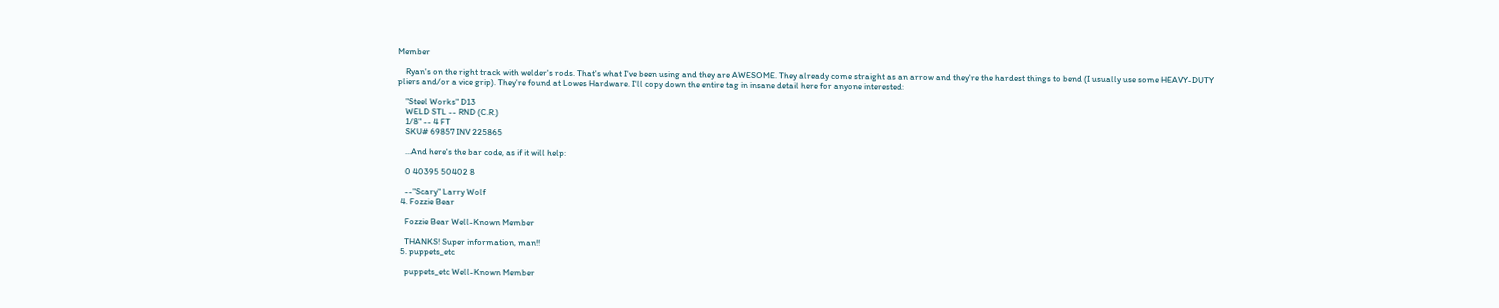Member

    Ryan's on the right track with welder's rods. That's what I've been using and they are AWESOME. They already come straight as an arrow and they're the hardest things to bend (I usually use some HEAVY-DUTY pliers and/or a vice grip). They're found at Lowes Hardware. I'll copy down the entire tag in insane detail here for anyone interested:

    "Steel Works" D13
    WELD STL -- RND (C.R.)
    1/8" -- 4 FT
    SKU# 69857 INV 225865

    ...And here's the bar code, as if it will help:

    0 40395 50402 8

    --"Scary" Larry Wolf
  4. Fozzie Bear

    Fozzie Bear Well-Known Member

    THANKS! Super information, man!!
  5. puppets_etc

    puppets_etc Well-Known Member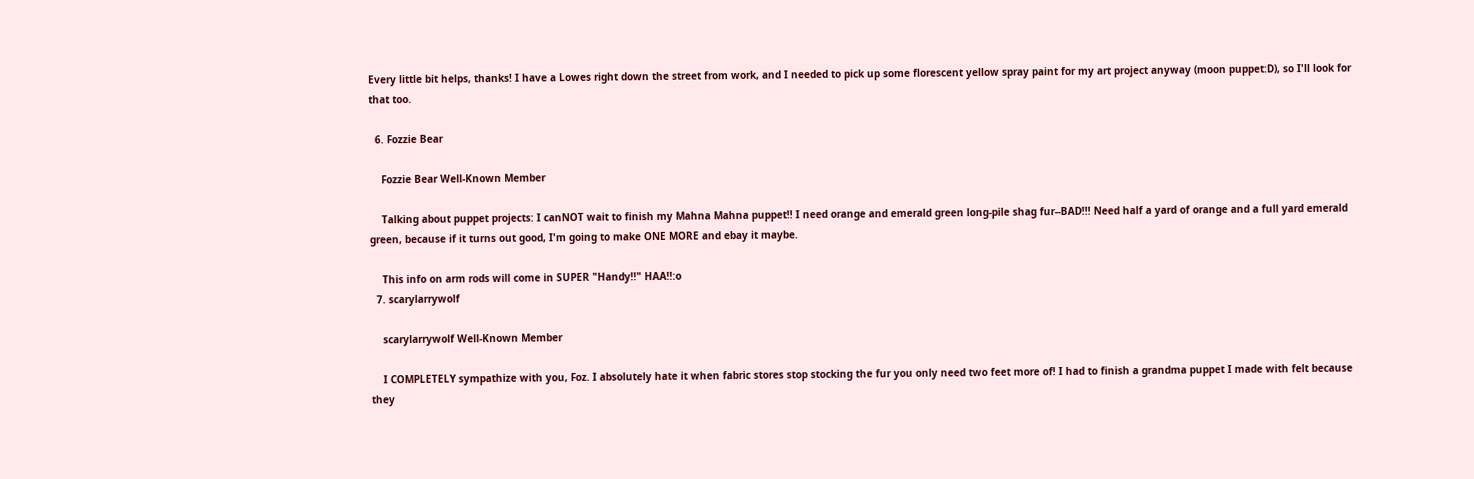Every little bit helps, thanks! I have a Lowes right down the street from work, and I needed to pick up some florescent yellow spray paint for my art project anyway (moon puppet:D), so I'll look for that too.

  6. Fozzie Bear

    Fozzie Bear Well-Known Member

    Talking about puppet projects: I canNOT wait to finish my Mahna Mahna puppet!! I need orange and emerald green long-pile shag fur--BAD!!! Need half a yard of orange and a full yard emerald green, because if it turns out good, I'm going to make ONE MORE and ebay it maybe.

    This info on arm rods will come in SUPER "Handy!!" HAA!!:o
  7. scarylarrywolf

    scarylarrywolf Well-Known Member

    I COMPLETELY sympathize with you, Foz. I absolutely hate it when fabric stores stop stocking the fur you only need two feet more of! I had to finish a grandma puppet I made with felt because they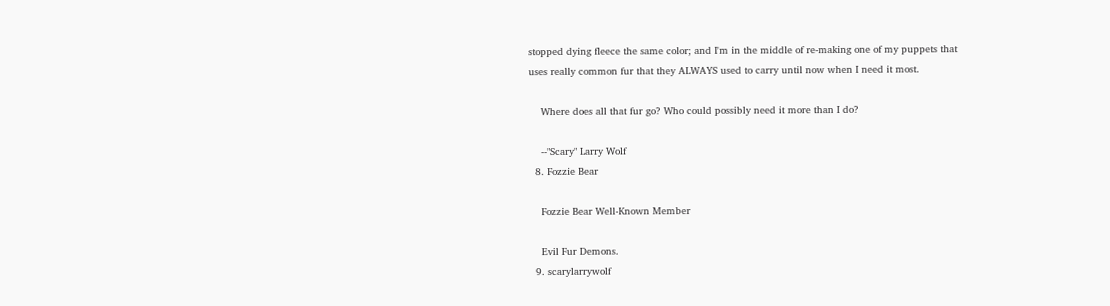stopped dying fleece the same color; and I'm in the middle of re-making one of my puppets that uses really common fur that they ALWAYS used to carry until now when I need it most.

    Where does all that fur go? Who could possibly need it more than I do?

    --"Scary" Larry Wolf
  8. Fozzie Bear

    Fozzie Bear Well-Known Member

    Evil Fur Demons.
  9. scarylarrywolf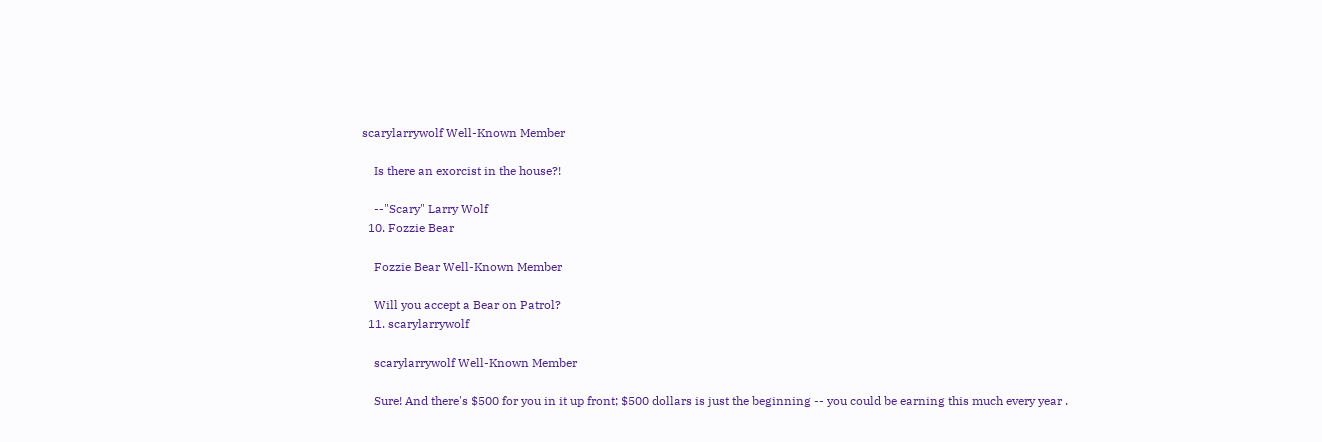scarylarrywolf Well-Known Member

    Is there an exorcist in the house?!

    --"Scary" Larry Wolf
  10. Fozzie Bear

    Fozzie Bear Well-Known Member

    Will you accept a Bear on Patrol?
  11. scarylarrywolf

    scarylarrywolf Well-Known Member

    Sure! And there's $500 for you in it up front; $500 dollars is just the beginning -- you could be earning this much every year .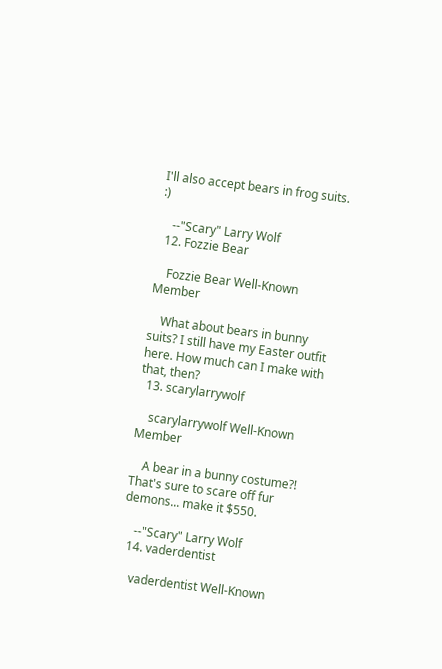I'll also accept bears in frog suits. :)

    --"Scary" Larry Wolf
  12. Fozzie Bear

    Fozzie Bear Well-Known Member

    What about bears in bunny suits? I still have my Easter outfit here. How much can I make with that, then?
  13. scarylarrywolf

    scarylarrywolf Well-Known Member

    A bear in a bunny costume?! That's sure to scare off fur demons... make it $550.

    --"Scary" Larry Wolf
  14. vaderdentist

    vaderdentist Well-Known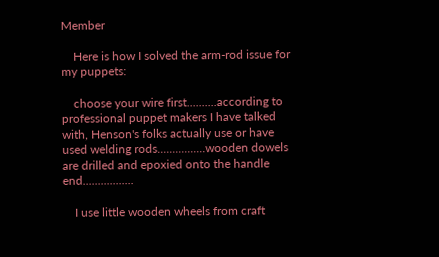Member

    Here is how I solved the arm-rod issue for my puppets:

    choose your wire first..........according to professional puppet makers I have talked with, Henson's folks actually use or have used welding rods................wooden dowels are drilled and epoxied onto the handle end.................

    I use little wooden wheels from craft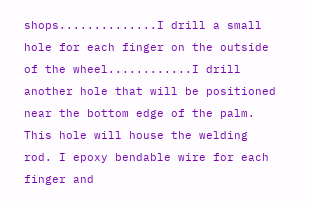shops..............I drill a small hole for each finger on the outside of the wheel............I drill another hole that will be positioned near the bottom edge of the palm. This hole will house the welding rod. I epoxy bendable wire for each finger and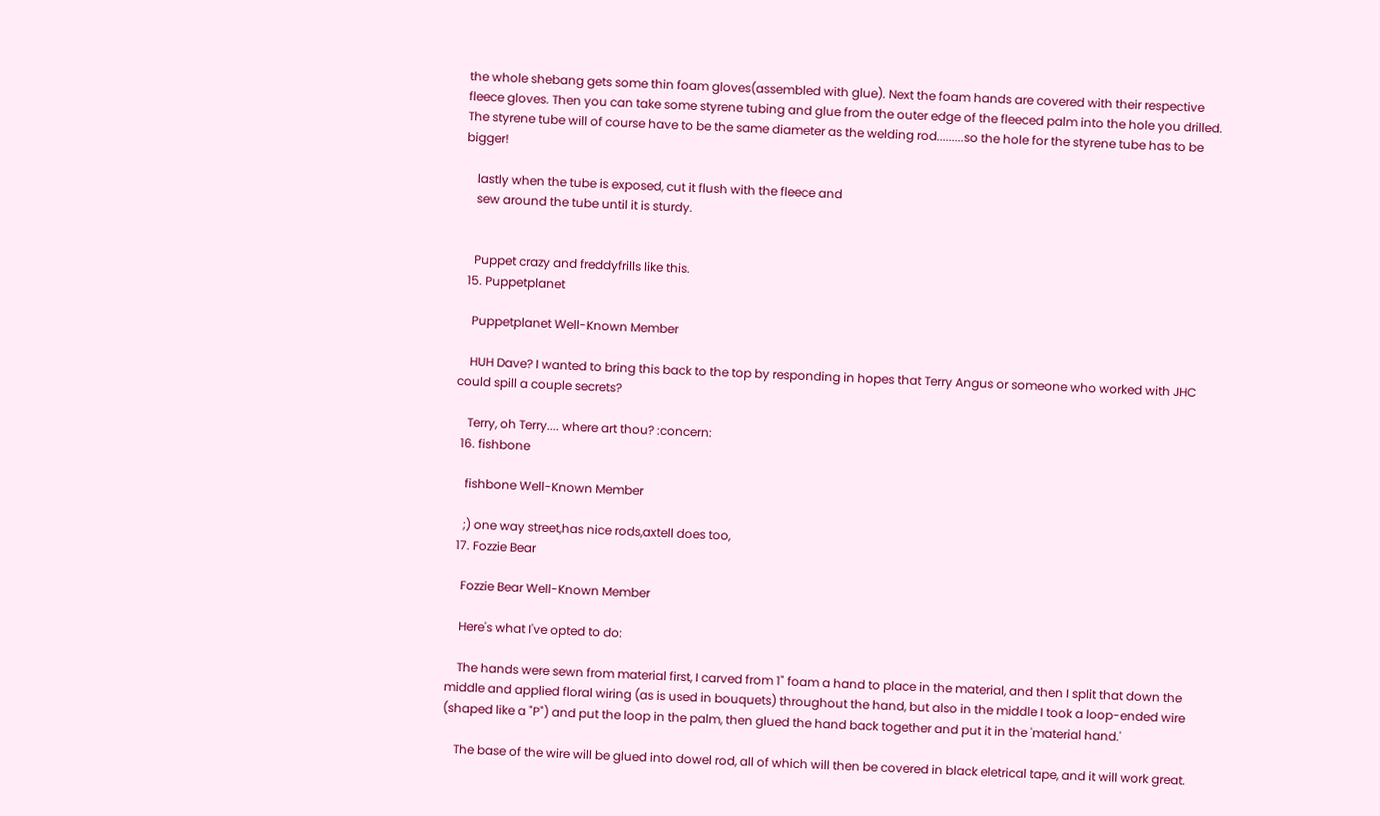the whole shebang gets some thin foam gloves(assembled with glue). Next the foam hands are covered with their respective fleece gloves. Then you can take some styrene tubing and glue from the outer edge of the fleeced palm into the hole you drilled. The styrene tube will of course have to be the same diameter as the welding rod.........so the hole for the styrene tube has to be bigger!

    lastly when the tube is exposed, cut it flush with the fleece and
    sew around the tube until it is sturdy.


    Puppet crazy and freddyfrills like this.
  15. Puppetplanet

    Puppetplanet Well-Known Member

    HUH Dave? I wanted to bring this back to the top by responding in hopes that Terry Angus or someone who worked with JHC could spill a couple secrets?

    Terry, oh Terry.... where art thou? :concern:
  16. fishbone

    fishbone Well-Known Member

    ;) one way street,has nice rods,axtell does too,
  17. Fozzie Bear

    Fozzie Bear Well-Known Member

    Here's what I've opted to do:

    The hands were sewn from material first, I carved from 1" foam a hand to place in the material, and then I split that down the middle and applied floral wiring (as is used in bouquets) throughout the hand, but also in the middle I took a loop-ended wire (shaped like a "P") and put the loop in the palm, then glued the hand back together and put it in the 'material hand.'

    The base of the wire will be glued into dowel rod, all of which will then be covered in black eletrical tape, and it will work great.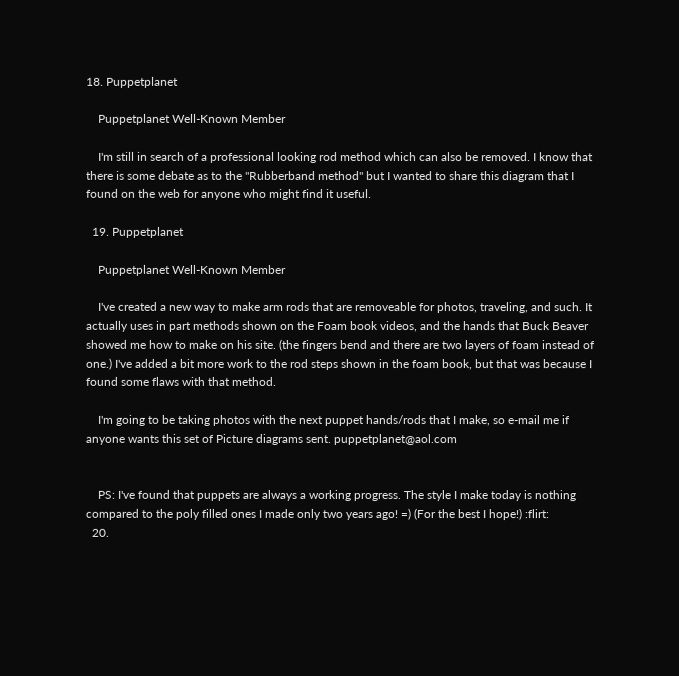18. Puppetplanet

    Puppetplanet Well-Known Member

    I'm still in search of a professional looking rod method which can also be removed. I know that there is some debate as to the "Rubberband method" but I wanted to share this diagram that I found on the web for anyone who might find it useful.

  19. Puppetplanet

    Puppetplanet Well-Known Member

    I've created a new way to make arm rods that are removeable for photos, traveling, and such. It actually uses in part methods shown on the Foam book videos, and the hands that Buck Beaver showed me how to make on his site. (the fingers bend and there are two layers of foam instead of one.) I've added a bit more work to the rod steps shown in the foam book, but that was because I found some flaws with that method.

    I'm going to be taking photos with the next puppet hands/rods that I make, so e-mail me if anyone wants this set of Picture diagrams sent. puppetplanet@aol.com


    PS: I've found that puppets are always a working progress. The style I make today is nothing compared to the poly filled ones I made only two years ago! =) (For the best I hope!) :flirt:
  20.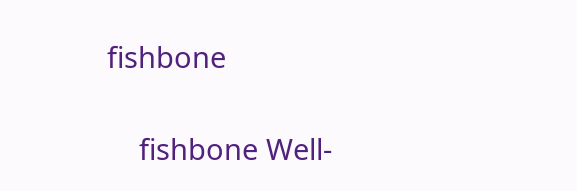fishbone

    fishbone Well-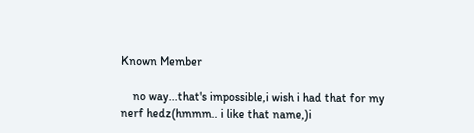Known Member

    no way...that's impossible,i wish i had that for my nerf hedz(hmmm.. i like that name,)i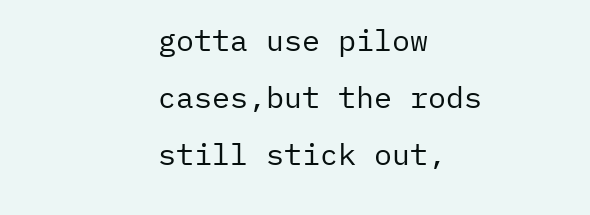gotta use pilow cases,but the rods still stick out,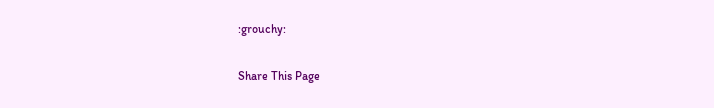:grouchy:

Share This Page